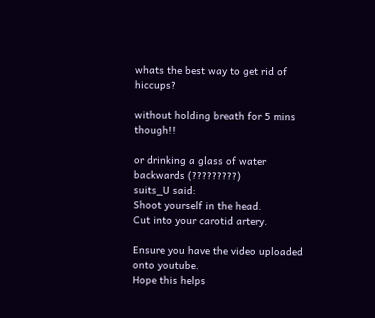whats the best way to get rid of hiccups?

without holding breath for 5 mins though!!

or drinking a glass of water backwards (?????????)
suits_U said:
Shoot yourself in the head.
Cut into your carotid artery.

Ensure you have the video uploaded onto youtube.
Hope this helps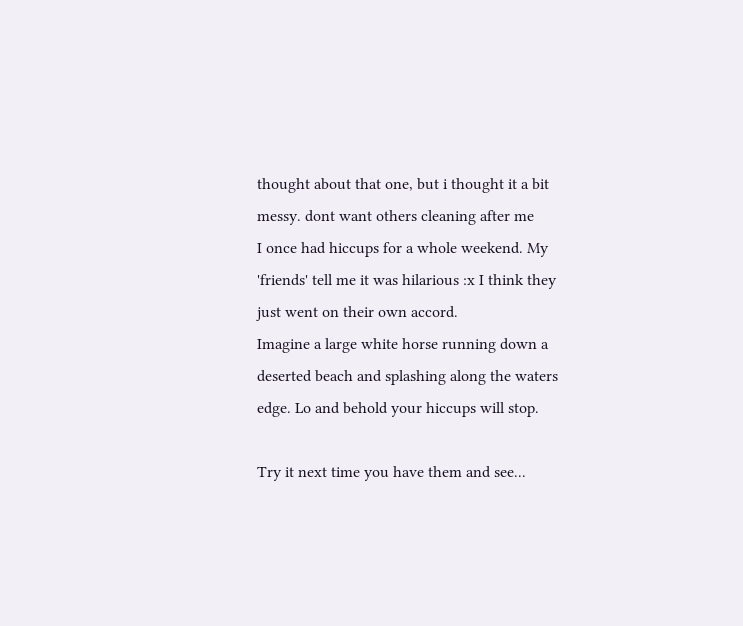thought about that one, but i thought it a bit messy. dont want others cleaning after me
I once had hiccups for a whole weekend. My 'friends' tell me it was hilarious :x I think they just went on their own accord.
Imagine a large white horse running down a deserted beach and splashing along the waters edge. Lo and behold your hiccups will stop.

Try it next time you have them and see...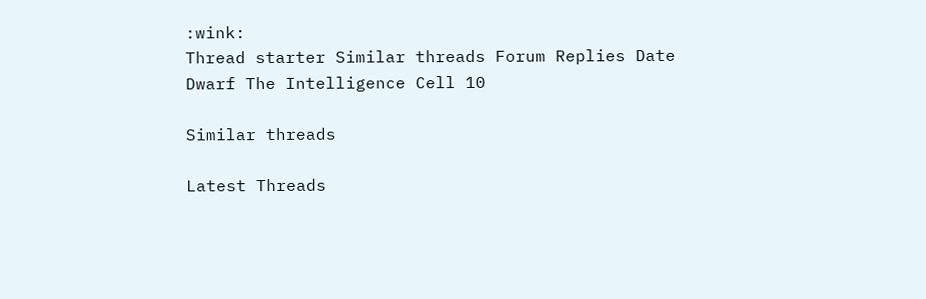:wink:
Thread starter Similar threads Forum Replies Date
Dwarf The Intelligence Cell 10

Similar threads

Latest Threads